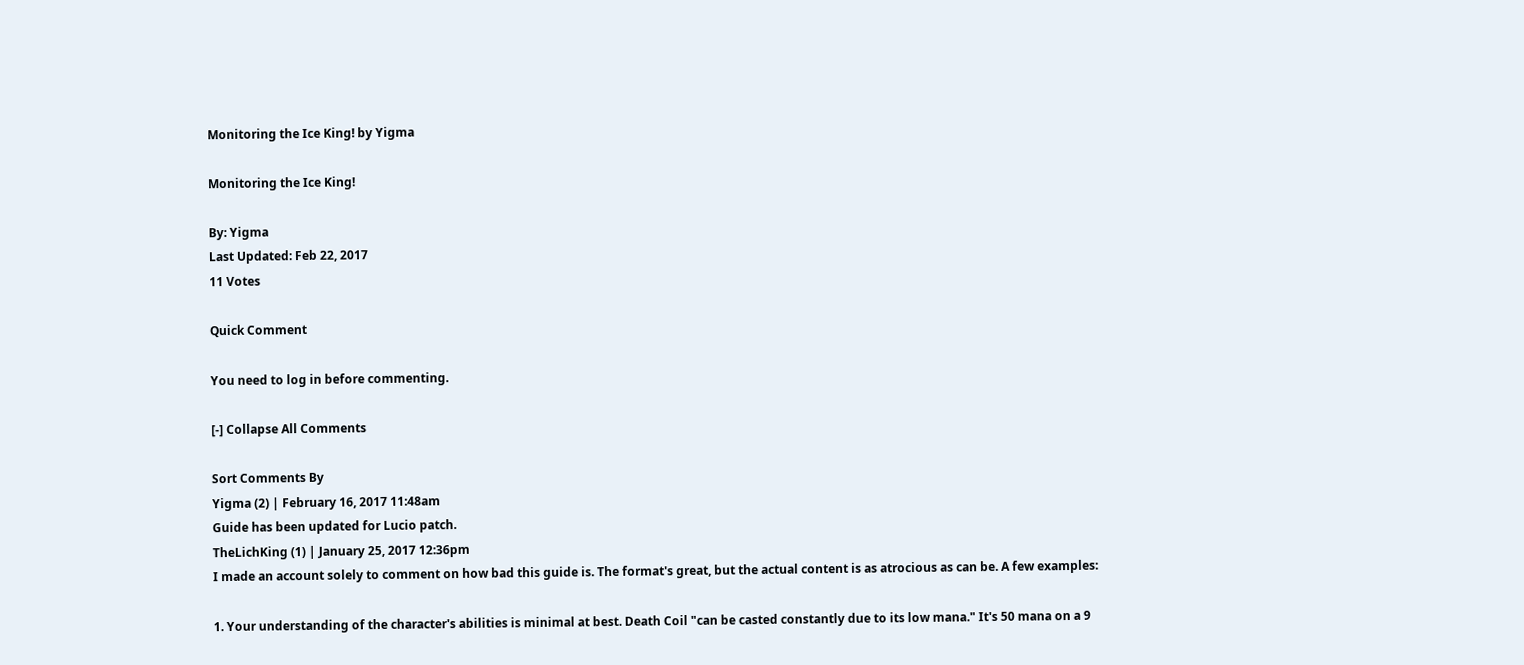Monitoring the Ice King! by Yigma

Monitoring the Ice King!

By: Yigma
Last Updated: Feb 22, 2017
11 Votes

Quick Comment

You need to log in before commenting.

[-] Collapse All Comments

Sort Comments By
Yigma (2) | February 16, 2017 11:48am
Guide has been updated for Lucio patch.
TheLichKing (1) | January 25, 2017 12:36pm
I made an account solely to comment on how bad this guide is. The format's great, but the actual content is as atrocious as can be. A few examples:

1. Your understanding of the character's abilities is minimal at best. Death Coil "can be casted constantly due to its low mana." It's 50 mana on a 9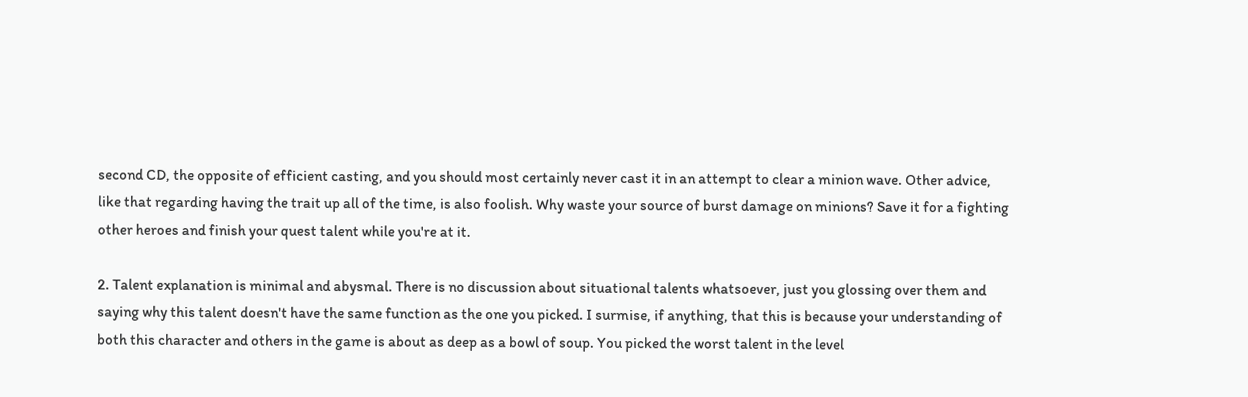second CD, the opposite of efficient casting, and you should most certainly never cast it in an attempt to clear a minion wave. Other advice, like that regarding having the trait up all of the time, is also foolish. Why waste your source of burst damage on minions? Save it for a fighting other heroes and finish your quest talent while you're at it.

2. Talent explanation is minimal and abysmal. There is no discussion about situational talents whatsoever, just you glossing over them and saying why this talent doesn't have the same function as the one you picked. I surmise, if anything, that this is because your understanding of both this character and others in the game is about as deep as a bowl of soup. You picked the worst talent in the level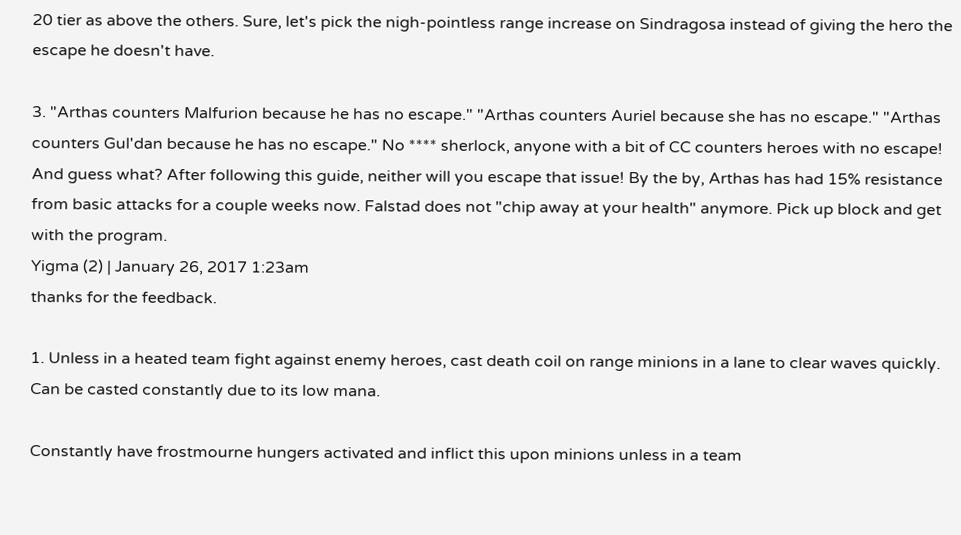20 tier as above the others. Sure, let's pick the nigh-pointless range increase on Sindragosa instead of giving the hero the escape he doesn't have.

3. "Arthas counters Malfurion because he has no escape." "Arthas counters Auriel because she has no escape." "Arthas counters Gul'dan because he has no escape." No **** sherlock, anyone with a bit of CC counters heroes with no escape! And guess what? After following this guide, neither will you escape that issue! By the by, Arthas has had 15% resistance from basic attacks for a couple weeks now. Falstad does not "chip away at your health" anymore. Pick up block and get with the program.
Yigma (2) | January 26, 2017 1:23am
thanks for the feedback.

1. Unless in a heated team fight against enemy heroes, cast death coil on range minions in a lane to clear waves quickly. Can be casted constantly due to its low mana.

Constantly have frostmourne hungers activated and inflict this upon minions unless in a team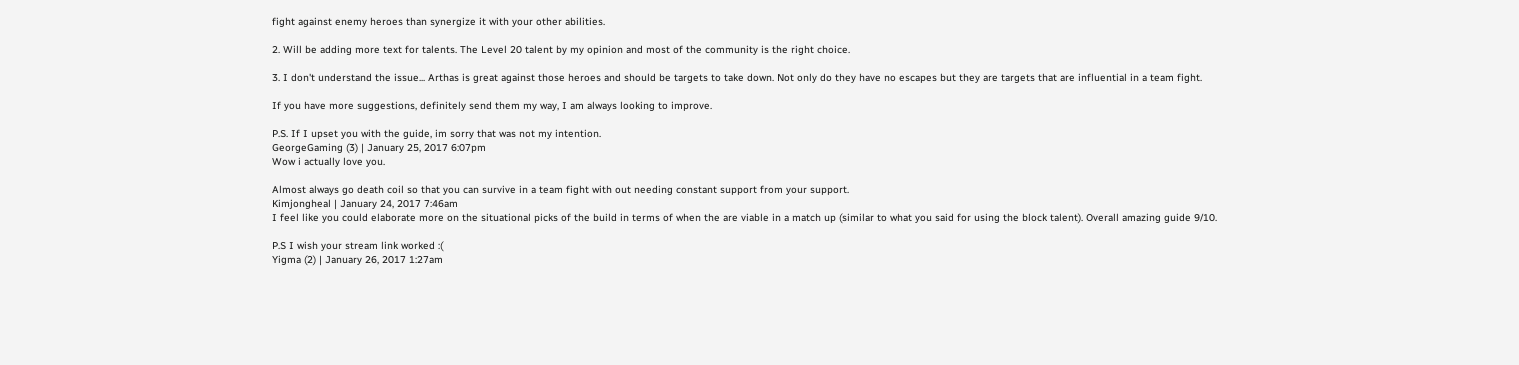fight against enemy heroes than synergize it with your other abilities.

2. Will be adding more text for talents. The Level 20 talent by my opinion and most of the community is the right choice.

3. I don't understand the issue... Arthas is great against those heroes and should be targets to take down. Not only do they have no escapes but they are targets that are influential in a team fight.

If you have more suggestions, definitely send them my way, I am always looking to improve.

P.S. If I upset you with the guide, im sorry that was not my intention.
GeorgeGaming (3) | January 25, 2017 6:07pm
Wow i actually love you.

Almost always go death coil so that you can survive in a team fight with out needing constant support from your support.
Kimjongheal | January 24, 2017 7:46am
I feel like you could elaborate more on the situational picks of the build in terms of when the are viable in a match up (similar to what you said for using the block talent). Overall amazing guide 9/10.

P.S I wish your stream link worked :(
Yigma (2) | January 26, 2017 1:27am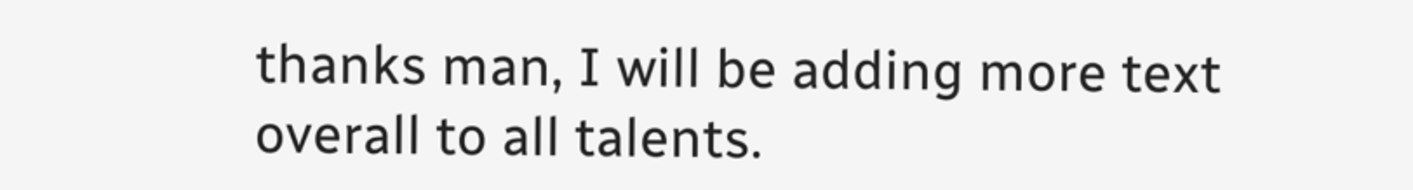thanks man, I will be adding more text overall to all talents.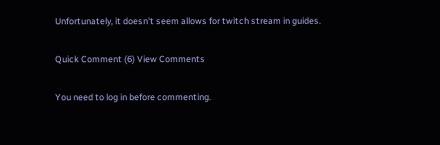Unfortunately, it doesn't seem allows for twitch stream in guides.

Quick Comment (6) View Comments

You need to log in before commenting.